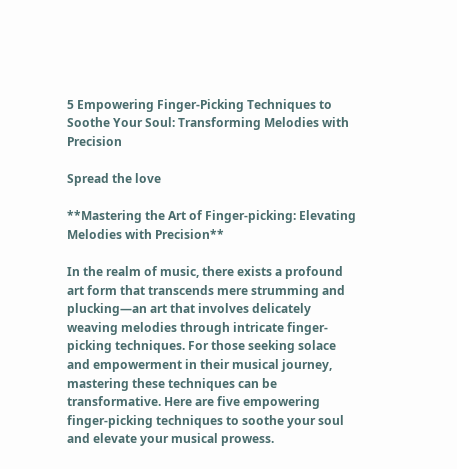5 Empowering Finger-Picking Techniques to Soothe Your Soul: Transforming Melodies with Precision

Spread the love

**Mastering the Art of Finger-picking: Elevating Melodies with Precision**

In the realm of music, there exists a profound art form that transcends mere strumming and plucking—an art that involves delicately weaving melodies through intricate finger-picking techniques. For those seeking solace and empowerment in their musical journey, mastering these techniques can be transformative. Here are five empowering finger-picking techniques to soothe your soul and elevate your musical prowess.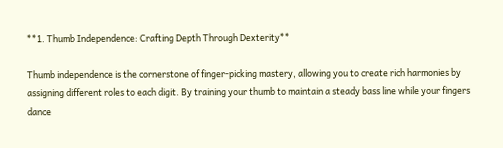**1. Thumb Independence: Crafting Depth Through Dexterity**

Thumb independence is the cornerstone of finger-picking mastery, allowing you to create rich harmonies by assigning different roles to each digit. By training your thumb to maintain a steady bass line while your fingers dance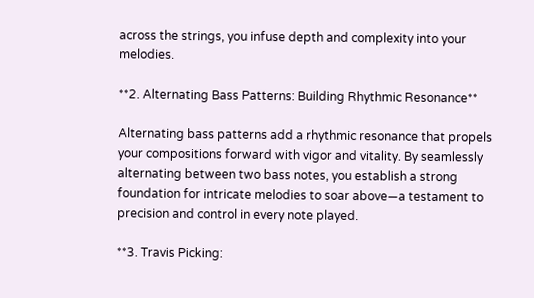across the strings, you infuse depth and complexity into your melodies.

**2. Alternating Bass Patterns: Building Rhythmic Resonance**

Alternating bass patterns add a rhythmic resonance that propels your compositions forward with vigor and vitality. By seamlessly alternating between two bass notes, you establish a strong foundation for intricate melodies to soar above—a testament to precision and control in every note played.

**3. Travis Picking: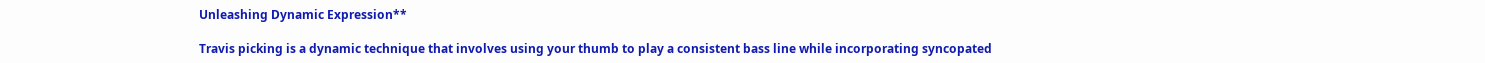Unleashing Dynamic Expression**

Travis picking is a dynamic technique that involves using your thumb to play a consistent bass line while incorporating syncopated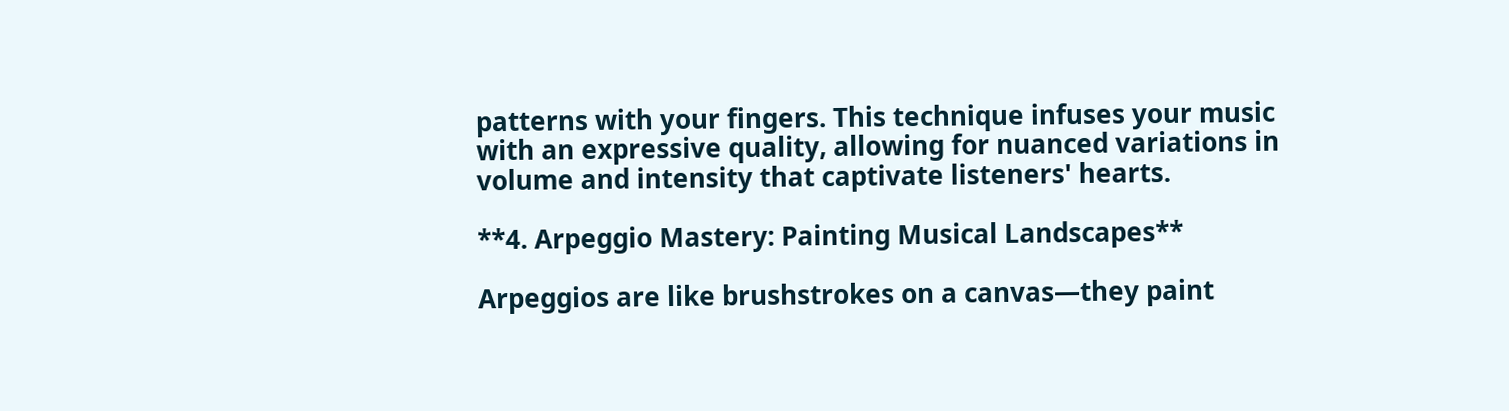patterns with your fingers. This technique infuses your music with an expressive quality, allowing for nuanced variations in volume and intensity that captivate listeners' hearts.

**4. Arpeggio Mastery: Painting Musical Landscapes**

Arpeggios are like brushstrokes on a canvas—they paint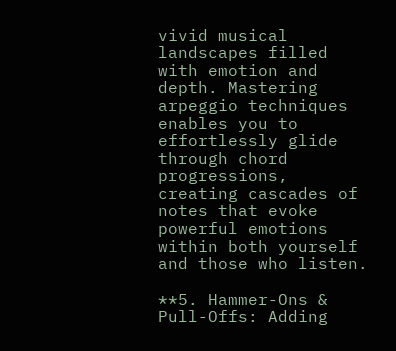vivid musical landscapes filled with emotion and depth. Mastering arpeggio techniques enables you to effortlessly glide through chord progressions, creating cascades of notes that evoke powerful emotions within both yourself and those who listen.

**5. Hammer-Ons & Pull-Offs: Adding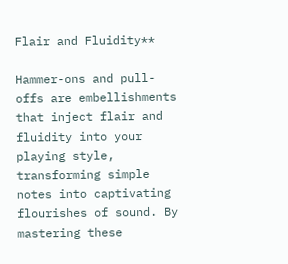Flair and Fluidity**

Hammer-ons and pull-offs are embellishments that inject flair and fluidity into your playing style, transforming simple notes into captivating flourishes of sound. By mastering these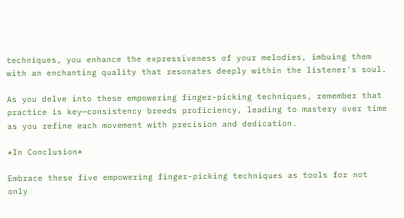techniques, you enhance the expressiveness of your melodies, imbuing them with an enchanting quality that resonates deeply within the listener's soul.

As you delve into these empowering finger-picking techniques, remember that practice is key—consistency breeds proficiency, leading to mastery over time as you refine each movement with precision and dedication.

*In Conclusion*

Embrace these five empowering finger-picking techniques as tools for not only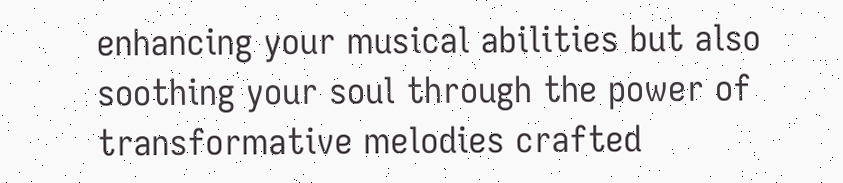enhancing your musical abilities but also soothing your soul through the power of transformative melodies crafted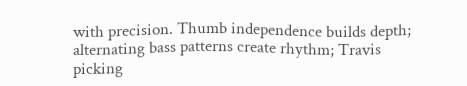with precision. Thumb independence builds depth; alternating bass patterns create rhythm; Travis picking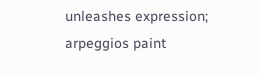unleashes expression; arpeggios paint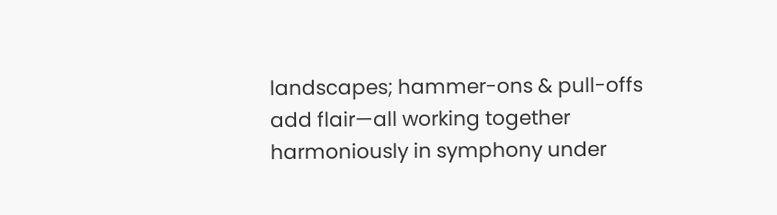landscapes; hammer-ons & pull-offs add flair—all working together harmoniously in symphony under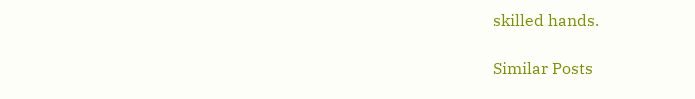skilled hands.

Similar Posts